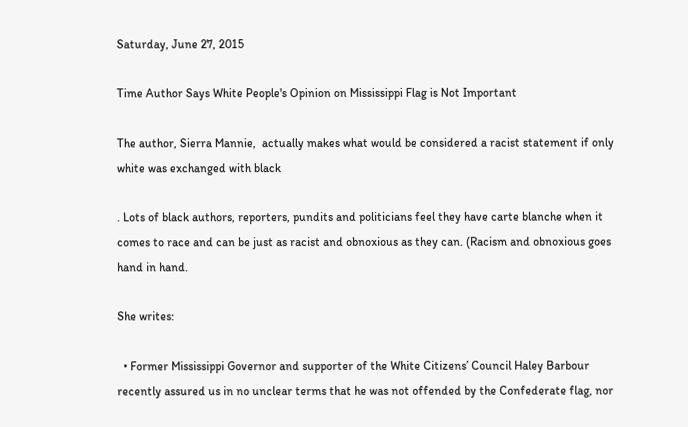Saturday, June 27, 2015

Time Author Says White People's Opinion on Mississippi Flag is Not Important

The author, Sierra Mannie,  actually makes what would be considered a racist statement if only white was exchanged with black

. Lots of black authors, reporters, pundits and politicians feel they have carte blanche when it comes to race and can be just as racist and obnoxious as they can. (Racism and obnoxious goes hand in hand.

She writes:

  • Former Mississippi Governor and supporter of the White Citizens’ Council Haley Barbour recently assured us in no unclear terms that he was not offended by the Confederate flag, nor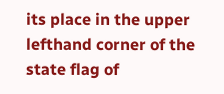its place in the upper lefthand corner of the state flag of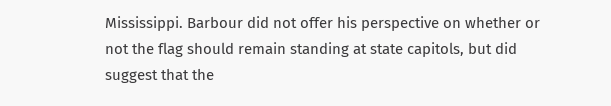Mississippi. Barbour did not offer his perspective on whether or not the flag should remain standing at state capitols, but did suggest that the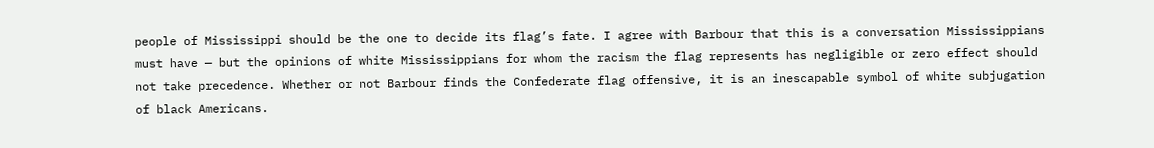people of Mississippi should be the one to decide its flag’s fate. I agree with Barbour that this is a conversation Mississippians must have — but the opinions of white Mississippians for whom the racism the flag represents has negligible or zero effect should not take precedence. Whether or not Barbour finds the Confederate flag offensive, it is an inescapable symbol of white subjugation of black Americans.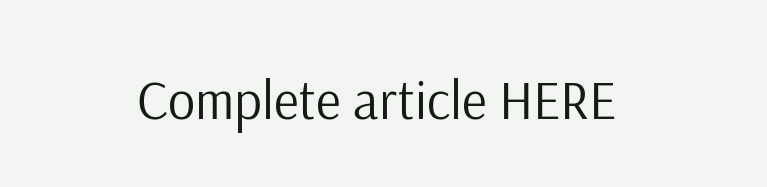Complete article HERE